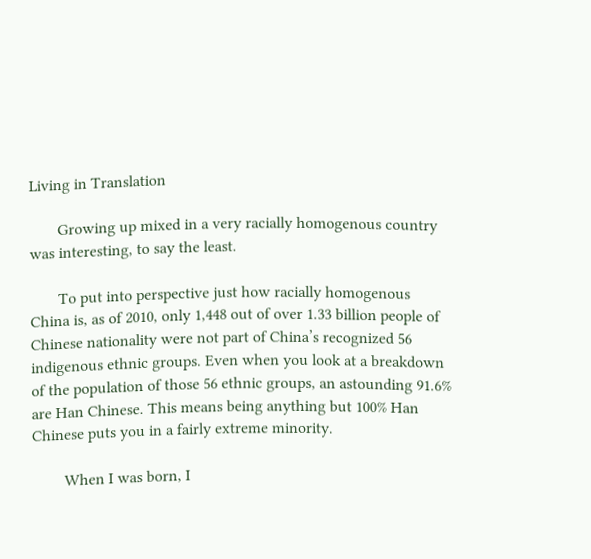Living in Translation

       Growing up mixed in a very racially homogenous country was interesting, to say the least.

       To put into perspective just how racially homogenous China is, as of 2010, only 1,448 out of over 1.33 billion people of Chinese nationality were not part of China’s recognized 56 indigenous ethnic groups. Even when you look at a breakdown of the population of those 56 ethnic groups, an astounding 91.6% are Han Chinese. This means being anything but 100% Han Chinese puts you in a fairly extreme minority.

        When I was born, I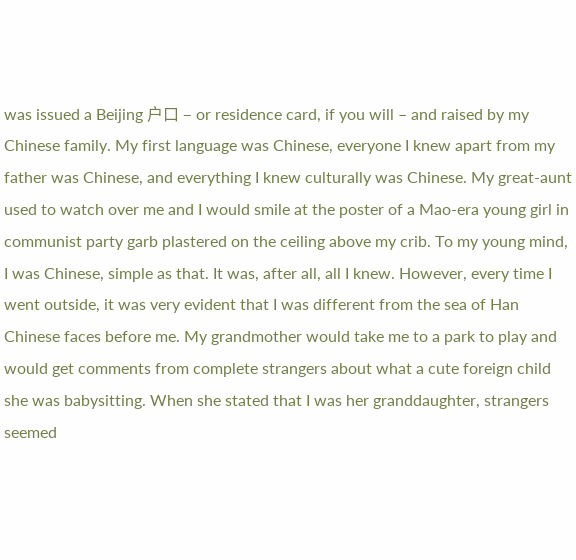was issued a Beijing 户口 – or residence card, if you will – and raised by my Chinese family. My first language was Chinese, everyone I knew apart from my father was Chinese, and everything I knew culturally was Chinese. My great-aunt used to watch over me and I would smile at the poster of a Mao-era young girl in communist party garb plastered on the ceiling above my crib. To my young mind, I was Chinese, simple as that. It was, after all, all I knew. However, every time I went outside, it was very evident that I was different from the sea of Han Chinese faces before me. My grandmother would take me to a park to play and would get comments from complete strangers about what a cute foreign child she was babysitting. When she stated that I was her granddaughter, strangers seemed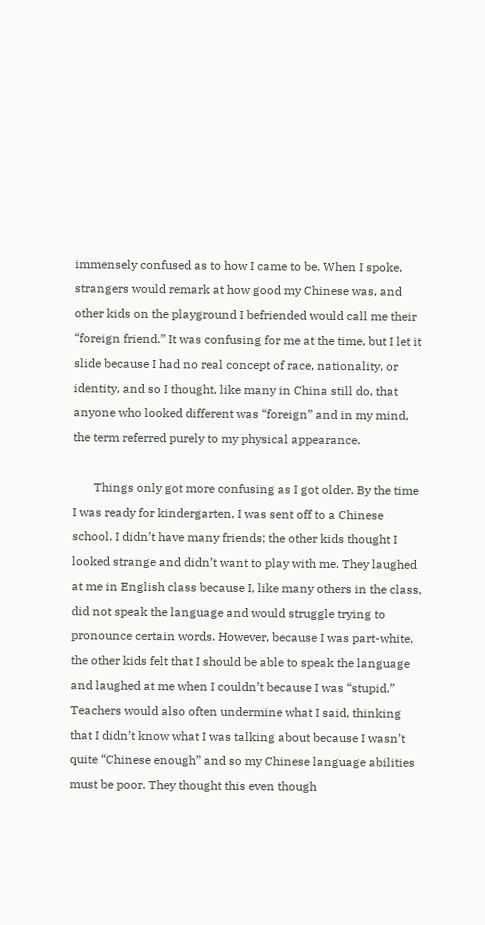immensely confused as to how I came to be. When I spoke, strangers would remark at how good my Chinese was, and other kids on the playground I befriended would call me their “foreign friend.” It was confusing for me at the time, but I let it slide because I had no real concept of race, nationality, or identity, and so I thought, like many in China still do, that anyone who looked different was “foreign” and in my mind, the term referred purely to my physical appearance.

       Things only got more confusing as I got older. By the time I was ready for kindergarten, I was sent off to a Chinese school. I didn’t have many friends; the other kids thought I looked strange and didn’t want to play with me. They laughed at me in English class because I, like many others in the class, did not speak the language and would struggle trying to pronounce certain words. However, because I was part-white, the other kids felt that I should be able to speak the language and laughed at me when I couldn’t because I was “stupid.” Teachers would also often undermine what I said, thinking that I didn’t know what I was talking about because I wasn’t quite “Chinese enough” and so my Chinese language abilities must be poor. They thought this even though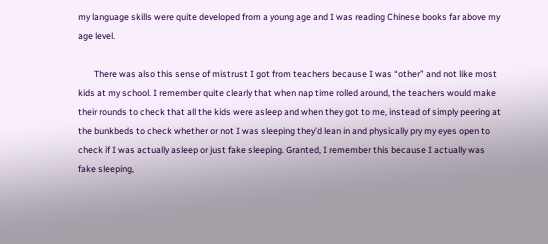my language skills were quite developed from a young age and I was reading Chinese books far above my age level.

        There was also this sense of mistrust I got from teachers because I was “other” and not like most kids at my school. I remember quite clearly that when nap time rolled around, the teachers would make their rounds to check that all the kids were asleep and when they got to me, instead of simply peering at the bunkbeds to check whether or not I was sleeping they’d lean in and physically pry my eyes open to check if I was actually asleep or just fake sleeping. Granted, I remember this because I actually was fake sleeping,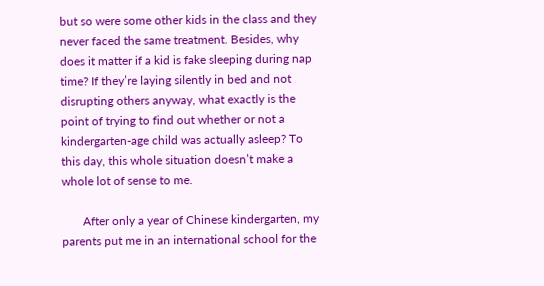but so were some other kids in the class and they never faced the same treatment. Besides, why does it matter if a kid is fake sleeping during nap time? If they’re laying silently in bed and not disrupting others anyway, what exactly is the point of trying to find out whether or not a kindergarten-age child was actually asleep? To this day, this whole situation doesn’t make a whole lot of sense to me.

       After only a year of Chinese kindergarten, my parents put me in an international school for the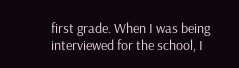first grade. When I was being interviewed for the school, I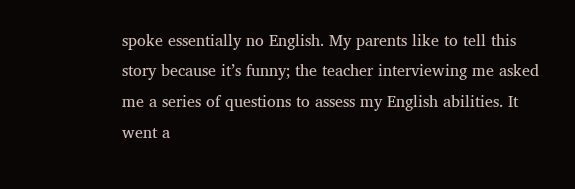spoke essentially no English. My parents like to tell this story because it’s funny; the teacher interviewing me asked me a series of questions to assess my English abilities. It went a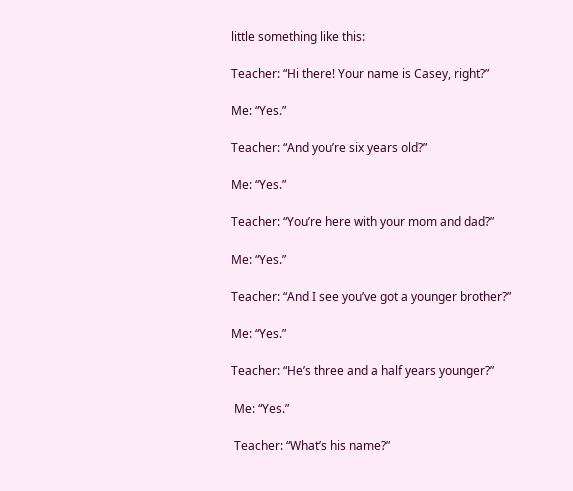little something like this:

Teacher: “Hi there! Your name is Casey, right?”

Me: “Yes.”

Teacher: “And you’re six years old?”

Me: “Yes.”

Teacher: “You’re here with your mom and dad?”

Me: “Yes.”

Teacher: “And I see you’ve got a younger brother?”

Me: “Yes.”

Teacher: “He’s three and a half years younger?”

 Me: “Yes.”

 Teacher: “What’s his name?”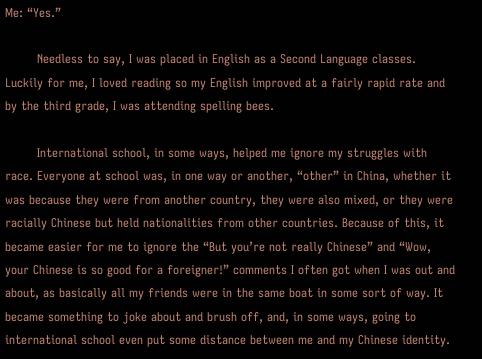Me: “Yes.”

        Needless to say, I was placed in English as a Second Language classes. Luckily for me, I loved reading so my English improved at a fairly rapid rate and by the third grade, I was attending spelling bees.

        International school, in some ways, helped me ignore my struggles with race. Everyone at school was, in one way or another, “other” in China, whether it was because they were from another country, they were also mixed, or they were racially Chinese but held nationalities from other countries. Because of this, it became easier for me to ignore the “But you’re not really Chinese” and “Wow, your Chinese is so good for a foreigner!” comments I often got when I was out and about, as basically all my friends were in the same boat in some sort of way. It became something to joke about and brush off, and, in some ways, going to international school even put some distance between me and my Chinese identity.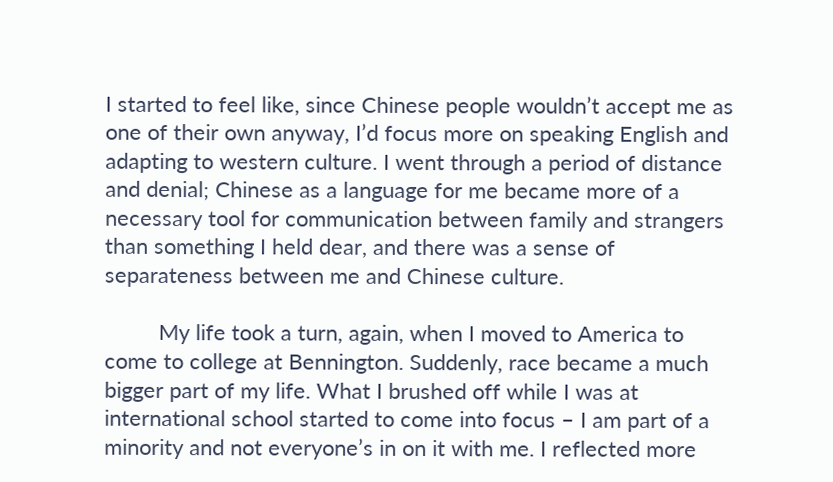I started to feel like, since Chinese people wouldn’t accept me as one of their own anyway, I’d focus more on speaking English and adapting to western culture. I went through a period of distance and denial; Chinese as a language for me became more of a necessary tool for communication between family and strangers than something I held dear, and there was a sense of separateness between me and Chinese culture.

         My life took a turn, again, when I moved to America to come to college at Bennington. Suddenly, race became a much bigger part of my life. What I brushed off while I was at international school started to come into focus – I am part of a minority and not everyone’s in on it with me. I reflected more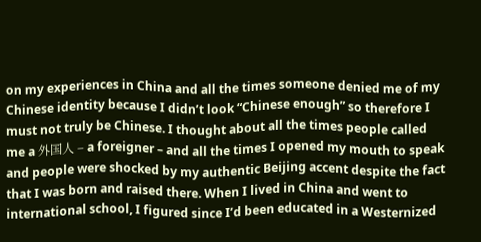on my experiences in China and all the times someone denied me of my Chinese identity because I didn’t look “Chinese enough” so therefore I must not truly be Chinese. I thought about all the times people called me a 外国人 – a foreigner – and all the times I opened my mouth to speak and people were shocked by my authentic Beijing accent despite the fact that I was born and raised there. When I lived in China and went to international school, I figured since I’d been educated in a Westernized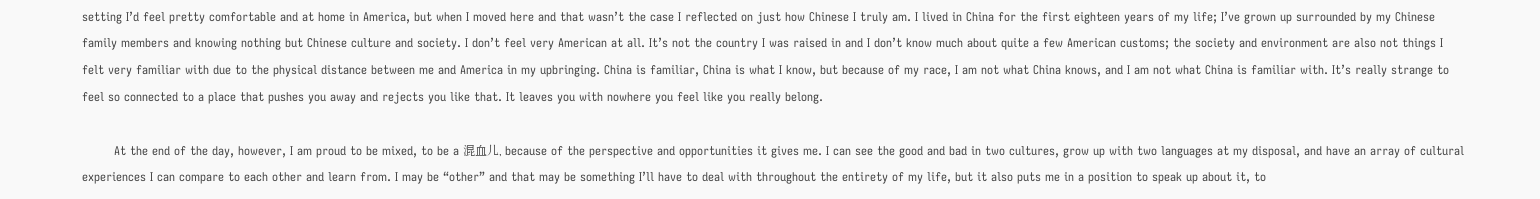setting I’d feel pretty comfortable and at home in America, but when I moved here and that wasn’t the case I reflected on just how Chinese I truly am. I lived in China for the first eighteen years of my life; I’ve grown up surrounded by my Chinese family members and knowing nothing but Chinese culture and society. I don’t feel very American at all. It’s not the country I was raised in and I don’t know much about quite a few American customs; the society and environment are also not things I felt very familiar with due to the physical distance between me and America in my upbringing. China is familiar, China is what I know, but because of my race, I am not what China knows, and I am not what China is familiar with. It’s really strange to feel so connected to a place that pushes you away and rejects you like that. It leaves you with nowhere you feel like you really belong.

        At the end of the day, however, I am proud to be mixed, to be a 混血儿, because of the perspective and opportunities it gives me. I can see the good and bad in two cultures, grow up with two languages at my disposal, and have an array of cultural experiences I can compare to each other and learn from. I may be “other” and that may be something I’ll have to deal with throughout the entirety of my life, but it also puts me in a position to speak up about it, to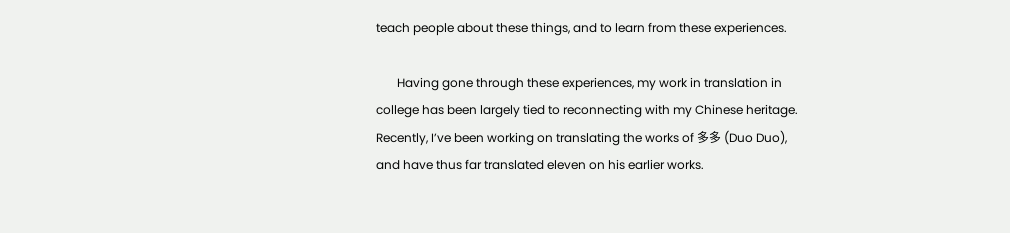teach people about these things, and to learn from these experiences.

       Having gone through these experiences, my work in translation in college has been largely tied to reconnecting with my Chinese heritage. Recently, I’ve been working on translating the works of 多多 (Duo Duo), and have thus far translated eleven on his earlier works.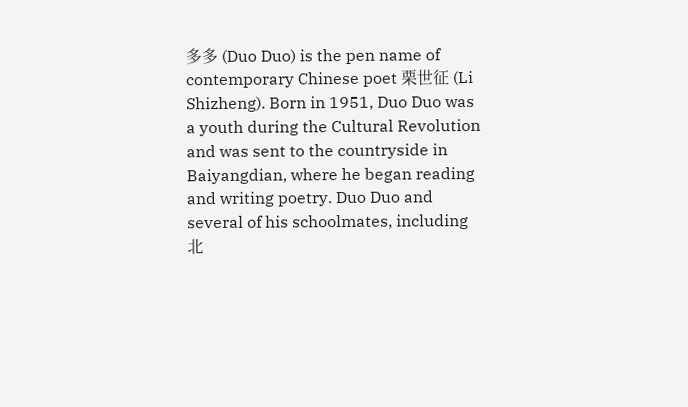多多 (Duo Duo) is the pen name of contemporary Chinese poet 栗世征 (Li Shizheng). Born in 1951, Duo Duo was a youth during the Cultural Revolution and was sent to the countryside in Baiyangdian, where he began reading and writing poetry. Duo Duo and several of his schoolmates, including 北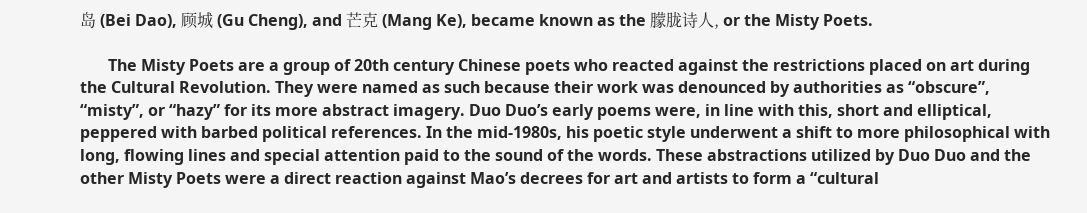岛 (Bei Dao), 顾城 (Gu Cheng), and 芒克 (Mang Ke), became known as the 朦胧诗人, or the Misty Poets.

       The Misty Poets are a group of 20th century Chinese poets who reacted against the restrictions placed on art during the Cultural Revolution. They were named as such because their work was denounced by authorities as “obscure”, “misty”, or “hazy” for its more abstract imagery. Duo Duo’s early poems were, in line with this, short and elliptical, peppered with barbed political references. In the mid-1980s, his poetic style underwent a shift to more philosophical with long, flowing lines and special attention paid to the sound of the words. These abstractions utilized by Duo Duo and the other Misty Poets were a direct reaction against Mao’s decrees for art and artists to form a “cultural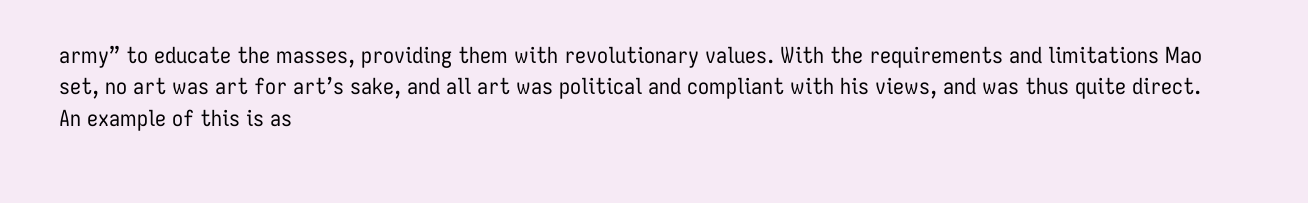army” to educate the masses, providing them with revolutionary values. With the requirements and limitations Mao set, no art was art for art’s sake, and all art was political and compliant with his views, and was thus quite direct. An example of this is as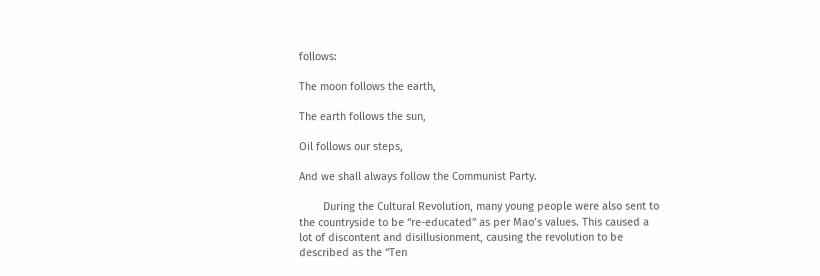follows:

The moon follows the earth,

The earth follows the sun,

Oil follows our steps,

And we shall always follow the Communist Party.

        During the Cultural Revolution, many young people were also sent to the countryside to be “re-educated” as per Mao’s values. This caused a lot of discontent and disillusionment, causing the revolution to be described as the “Ten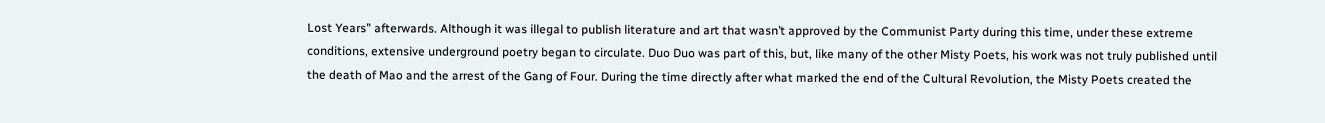Lost Years” afterwards. Although it was illegal to publish literature and art that wasn’t approved by the Communist Party during this time, under these extreme conditions, extensive underground poetry began to circulate. Duo Duo was part of this, but, like many of the other Misty Poets, his work was not truly published until the death of Mao and the arrest of the Gang of Four. During the time directly after what marked the end of the Cultural Revolution, the Misty Poets created the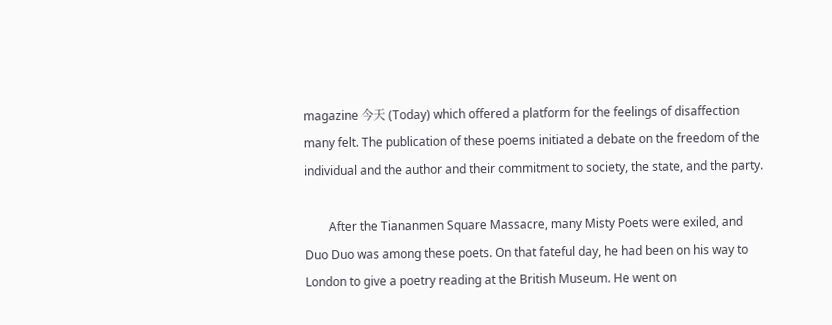magazine 今天 (Today) which offered a platform for the feelings of disaffection many felt. The publication of these poems initiated a debate on the freedom of the individual and the author and their commitment to society, the state, and the party.

        After the Tiananmen Square Massacre, many Misty Poets were exiled, and Duo Duo was among these poets. On that fateful day, he had been on his way to London to give a poetry reading at the British Museum. He went on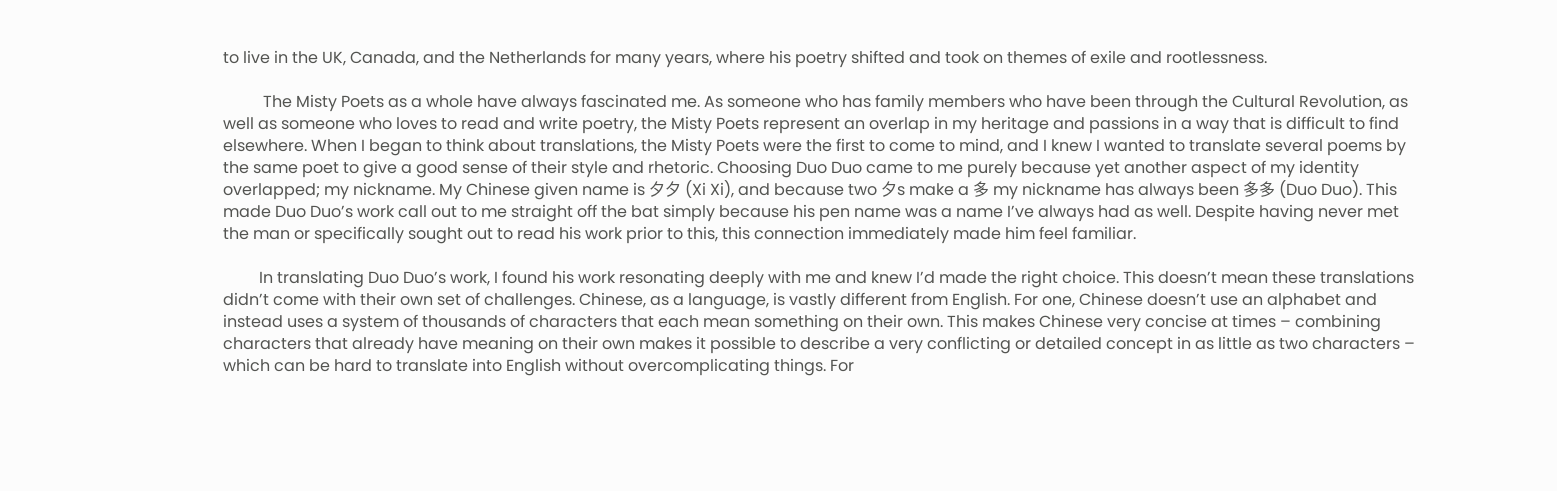to live in the UK, Canada, and the Netherlands for many years, where his poetry shifted and took on themes of exile and rootlessness.

          The Misty Poets as a whole have always fascinated me. As someone who has family members who have been through the Cultural Revolution, as well as someone who loves to read and write poetry, the Misty Poets represent an overlap in my heritage and passions in a way that is difficult to find elsewhere. When I began to think about translations, the Misty Poets were the first to come to mind, and I knew I wanted to translate several poems by the same poet to give a good sense of their style and rhetoric. Choosing Duo Duo came to me purely because yet another aspect of my identity overlapped; my nickname. My Chinese given name is 夕夕 (Xi Xi), and because two 夕s make a 多 my nickname has always been 多多 (Duo Duo). This made Duo Duo’s work call out to me straight off the bat simply because his pen name was a name I’ve always had as well. Despite having never met the man or specifically sought out to read his work prior to this, this connection immediately made him feel familiar.

         In translating Duo Duo’s work, I found his work resonating deeply with me and knew I’d made the right choice. This doesn’t mean these translations didn’t come with their own set of challenges. Chinese, as a language, is vastly different from English. For one, Chinese doesn’t use an alphabet and instead uses a system of thousands of characters that each mean something on their own. This makes Chinese very concise at times – combining characters that already have meaning on their own makes it possible to describe a very conflicting or detailed concept in as little as two characters – which can be hard to translate into English without overcomplicating things. For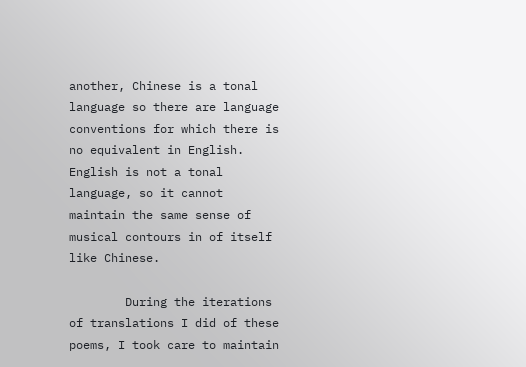another, Chinese is a tonal language so there are language conventions for which there is no equivalent in English. English is not a tonal language, so it cannot maintain the same sense of musical contours in of itself like Chinese.

        During the iterations of translations I did of these poems, I took care to maintain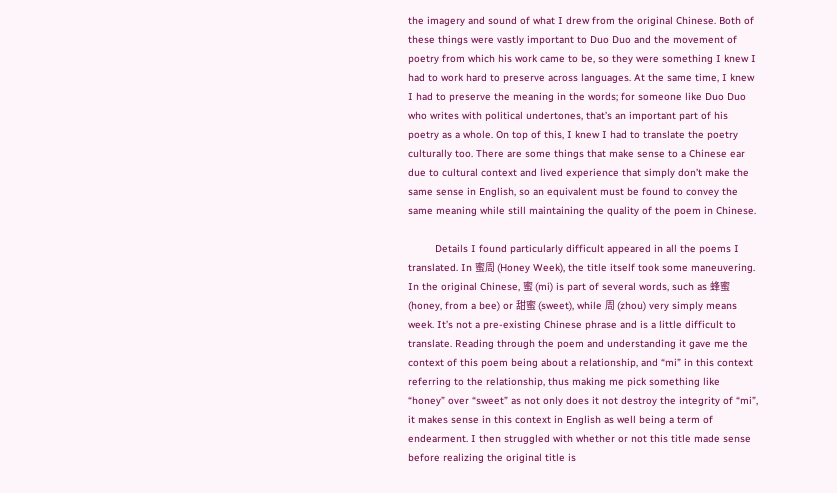the imagery and sound of what I drew from the original Chinese. Both of these things were vastly important to Duo Duo and the movement of poetry from which his work came to be, so they were something I knew I had to work hard to preserve across languages. At the same time, I knew I had to preserve the meaning in the words; for someone like Duo Duo who writes with political undertones, that’s an important part of his poetry as a whole. On top of this, I knew I had to translate the poetry culturally too. There are some things that make sense to a Chinese ear due to cultural context and lived experience that simply don’t make the same sense in English, so an equivalent must be found to convey the same meaning while still maintaining the quality of the poem in Chinese.

         Details I found particularly difficult appeared in all the poems I translated. In 蜜周 (Honey Week), the title itself took some maneuvering. In the original Chinese, 蜜 (mi) is part of several words, such as 蜂蜜 (honey, from a bee) or 甜蜜 (sweet), while 周 (zhou) very simply means week. It’s not a pre-existing Chinese phrase and is a little difficult to translate. Reading through the poem and understanding it gave me the context of this poem being about a relationship, and “mi” in this context referring to the relationship, thus making me pick something like “honey” over “sweet” as not only does it not destroy the integrity of “mi”, it makes sense in this context in English as well being a term of endearment. I then struggled with whether or not this title made sense before realizing the original title is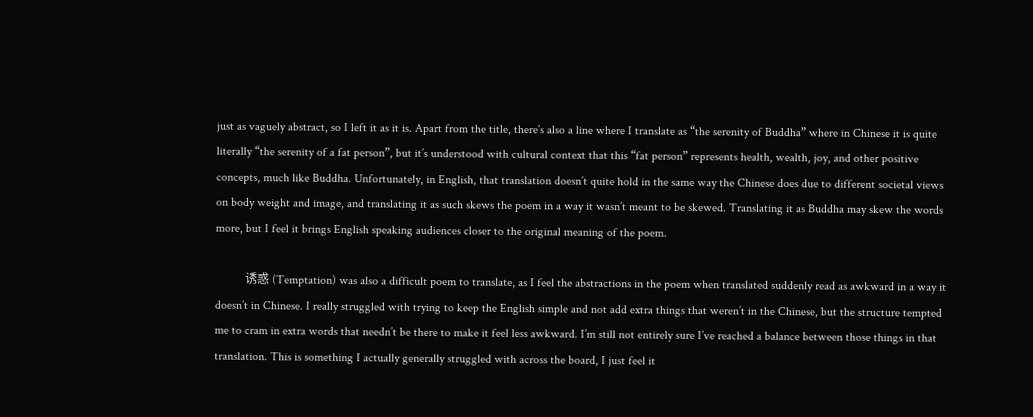just as vaguely abstract, so I left it as it is. Apart from the title, there’s also a line where I translate as “the serenity of Buddha” where in Chinese it is quite literally “the serenity of a fat person”, but it’s understood with cultural context that this “fat person” represents health, wealth, joy, and other positive concepts, much like Buddha. Unfortunately, in English, that translation doesn’t quite hold in the same way the Chinese does due to different societal views on body weight and image, and translating it as such skews the poem in a way it wasn’t meant to be skewed. Translating it as Buddha may skew the words more, but I feel it brings English speaking audiences closer to the original meaning of the poem.

          诱惑 (Temptation) was also a difficult poem to translate, as I feel the abstractions in the poem when translated suddenly read as awkward in a way it doesn’t in Chinese. I really struggled with trying to keep the English simple and not add extra things that weren’t in the Chinese, but the structure tempted me to cram in extra words that needn’t be there to make it feel less awkward. I’m still not entirely sure I’ve reached a balance between those things in that translation. This is something I actually generally struggled with across the board, I just feel it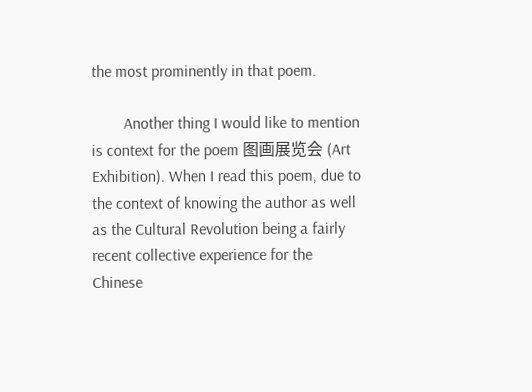the most prominently in that poem.

        Another thing I would like to mention is context for the poem 图画展览会 (Art Exhibition). When I read this poem, due to the context of knowing the author as well as the Cultural Revolution being a fairly recent collective experience for the Chinese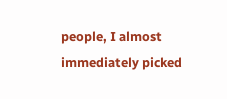people, I almost immediately picked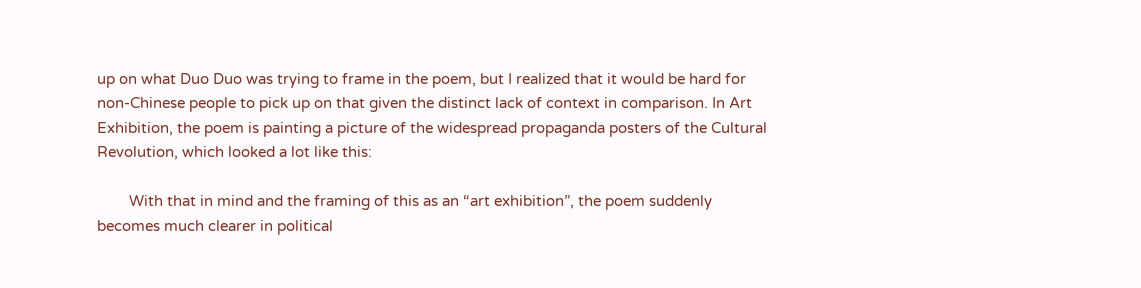up on what Duo Duo was trying to frame in the poem, but I realized that it would be hard for non-Chinese people to pick up on that given the distinct lack of context in comparison. In Art Exhibition, the poem is painting a picture of the widespread propaganda posters of the Cultural Revolution, which looked a lot like this:

        With that in mind and the framing of this as an “art exhibition”, the poem suddenly becomes much clearer in political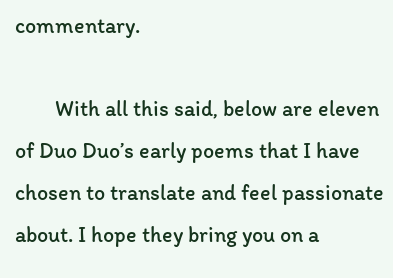commentary.

        With all this said, below are eleven of Duo Duo’s early poems that I have chosen to translate and feel passionate about. I hope they bring you on a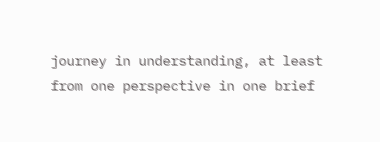journey in understanding, at least from one perspective in one brief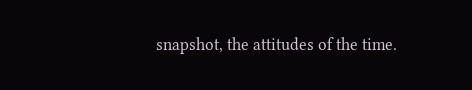snapshot, the attitudes of the time.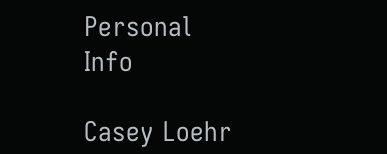Personal Info

Casey Loehr